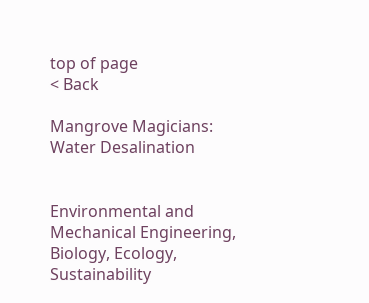top of page
< Back

Mangrove Magicians: Water Desalination


Environmental and Mechanical Engineering, Biology, Ecology, Sustainability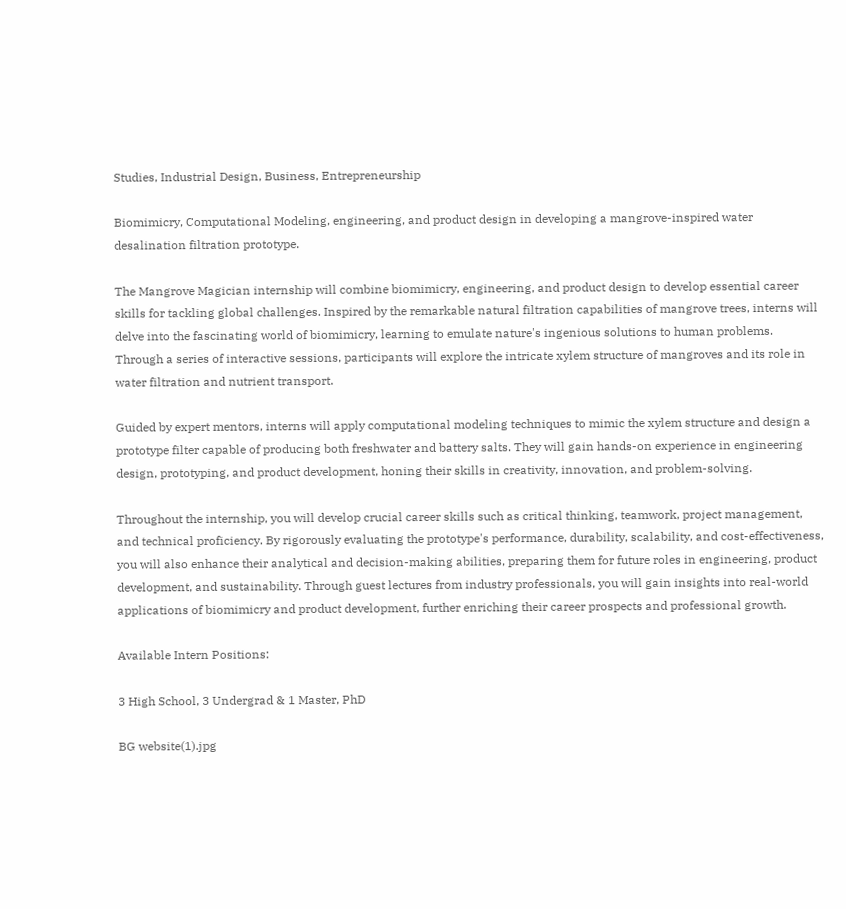Studies, Industrial Design, Business, Entrepreneurship

Biomimicry, Computational Modeling, engineering, and product design in developing a mangrove-inspired water desalination filtration prototype.

The Mangrove Magician internship will combine biomimicry, engineering, and product design to develop essential career skills for tackling global challenges. Inspired by the remarkable natural filtration capabilities of mangrove trees, interns will delve into the fascinating world of biomimicry, learning to emulate nature's ingenious solutions to human problems. Through a series of interactive sessions, participants will explore the intricate xylem structure of mangroves and its role in water filtration and nutrient transport.

Guided by expert mentors, interns will apply computational modeling techniques to mimic the xylem structure and design a prototype filter capable of producing both freshwater and battery salts. They will gain hands-on experience in engineering design, prototyping, and product development, honing their skills in creativity, innovation, and problem-solving.

Throughout the internship, you will develop crucial career skills such as critical thinking, teamwork, project management, and technical proficiency. By rigorously evaluating the prototype's performance, durability, scalability, and cost-effectiveness, you will also enhance their analytical and decision-making abilities, preparing them for future roles in engineering, product development, and sustainability. Through guest lectures from industry professionals, you will gain insights into real-world applications of biomimicry and product development, further enriching their career prospects and professional growth.

Available Intern Positions:

3 High School, 3 Undergrad & 1 Master, PhD

BG website(1).jpg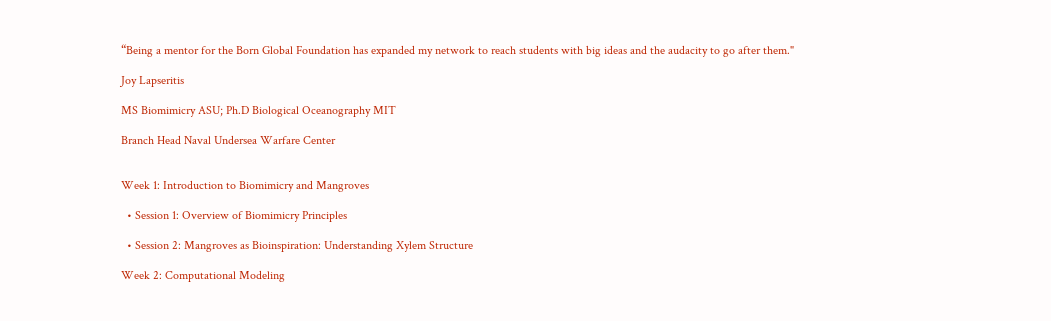“Being a mentor for the Born Global Foundation has expanded my network to reach students with big ideas and the audacity to go after them."

Joy Lapseritis

MS Biomimicry ASU; Ph.D Biological Oceanography MIT

Branch Head Naval Undersea Warfare Center


Week 1: Introduction to Biomimicry and Mangroves

  • Session 1: Overview of Biomimicry Principles

  • Session 2: Mangroves as Bioinspiration: Understanding Xylem Structure

Week 2: Computational Modeling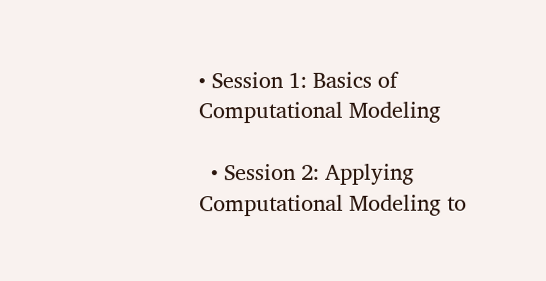• Session 1: Basics of Computational Modeling

  • Session 2: Applying Computational Modeling to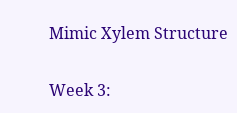Mimic Xylem Structure

Week 3: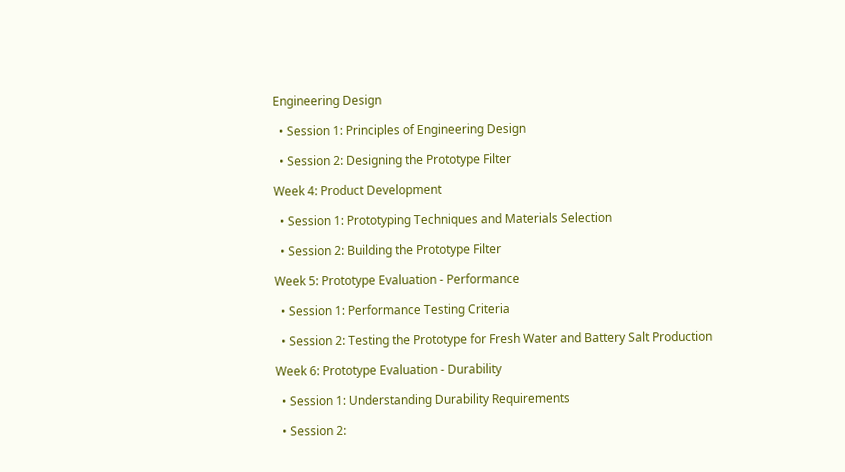Engineering Design

  • Session 1: Principles of Engineering Design

  • Session 2: Designing the Prototype Filter

Week 4: Product Development

  • Session 1: Prototyping Techniques and Materials Selection

  • Session 2: Building the Prototype Filter

Week 5: Prototype Evaluation - Performance

  • Session 1: Performance Testing Criteria

  • Session 2: Testing the Prototype for Fresh Water and Battery Salt Production

Week 6: Prototype Evaluation - Durability

  • Session 1: Understanding Durability Requirements

  • Session 2: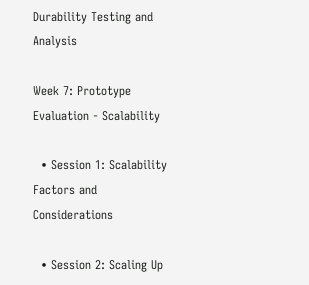Durability Testing and Analysis

Week 7: Prototype Evaluation - Scalability

  • Session 1: Scalability Factors and Considerations

  • Session 2: Scaling Up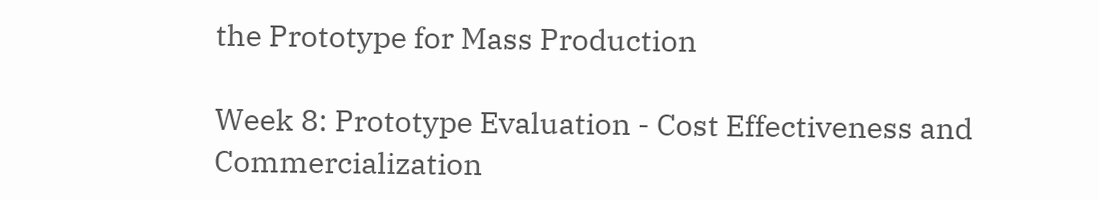the Prototype for Mass Production

Week 8: Prototype Evaluation - Cost Effectiveness and Commercialization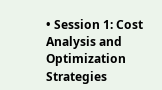• Session 1: Cost Analysis and Optimization Strategies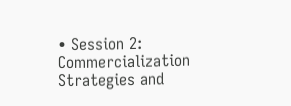• Session 2: Commercialization Strategies and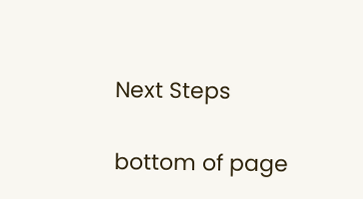Next Steps

bottom of page